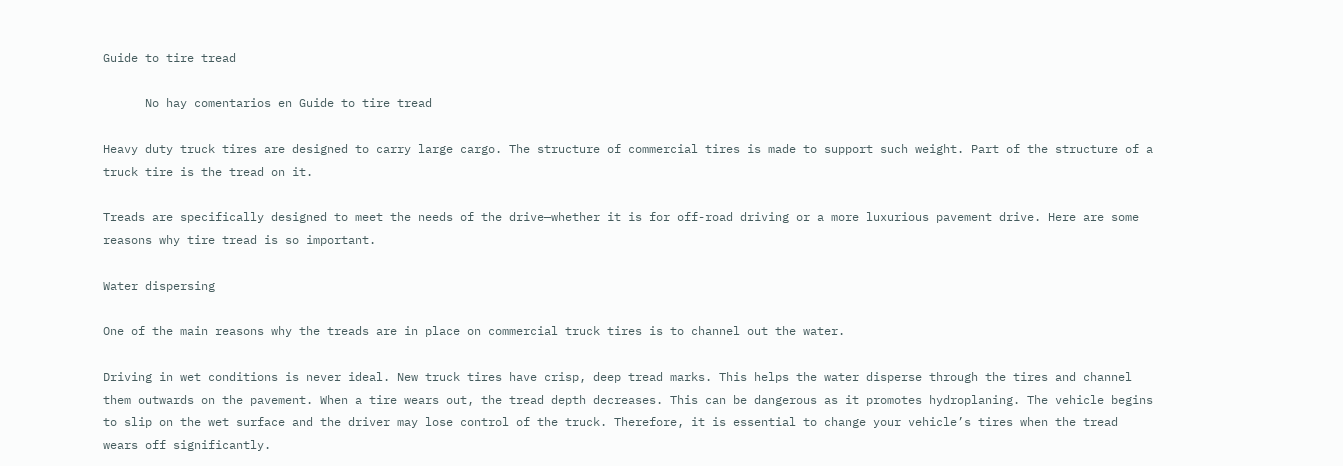Guide to tire tread

      No hay comentarios en Guide to tire tread

Heavy duty truck tires are designed to carry large cargo. The structure of commercial tires is made to support such weight. Part of the structure of a truck tire is the tread on it.

Treads are specifically designed to meet the needs of the drive—whether it is for off-road driving or a more luxurious pavement drive. Here are some reasons why tire tread is so important.

Water dispersing

One of the main reasons why the treads are in place on commercial truck tires is to channel out the water.

Driving in wet conditions is never ideal. New truck tires have crisp, deep tread marks. This helps the water disperse through the tires and channel them outwards on the pavement. When a tire wears out, the tread depth decreases. This can be dangerous as it promotes hydroplaning. The vehicle begins to slip on the wet surface and the driver may lose control of the truck. Therefore, it is essential to change your vehicle’s tires when the tread wears off significantly.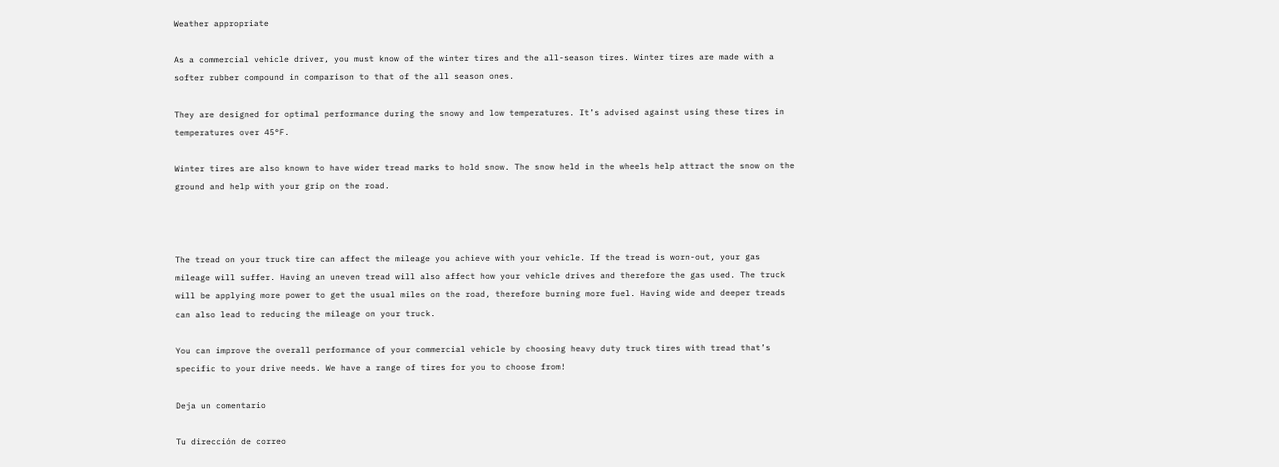Weather appropriate

As a commercial vehicle driver, you must know of the winter tires and the all-season tires. Winter tires are made with a softer rubber compound in comparison to that of the all season ones.

They are designed for optimal performance during the snowy and low temperatures. It’s advised against using these tires in temperatures over 45°F.

Winter tires are also known to have wider tread marks to hold snow. The snow held in the wheels help attract the snow on the ground and help with your grip on the road.



The tread on your truck tire can affect the mileage you achieve with your vehicle. If the tread is worn-out, your gas mileage will suffer. Having an uneven tread will also affect how your vehicle drives and therefore the gas used. The truck will be applying more power to get the usual miles on the road, therefore burning more fuel. Having wide and deeper treads can also lead to reducing the mileage on your truck.

You can improve the overall performance of your commercial vehicle by choosing heavy duty truck tires with tread that’s specific to your drive needs. We have a range of tires for you to choose from!

Deja un comentario

Tu dirección de correo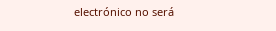electrónico no será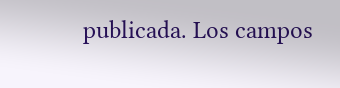publicada. Los campos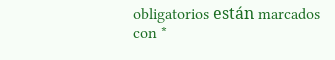obligatorios están marcados con *